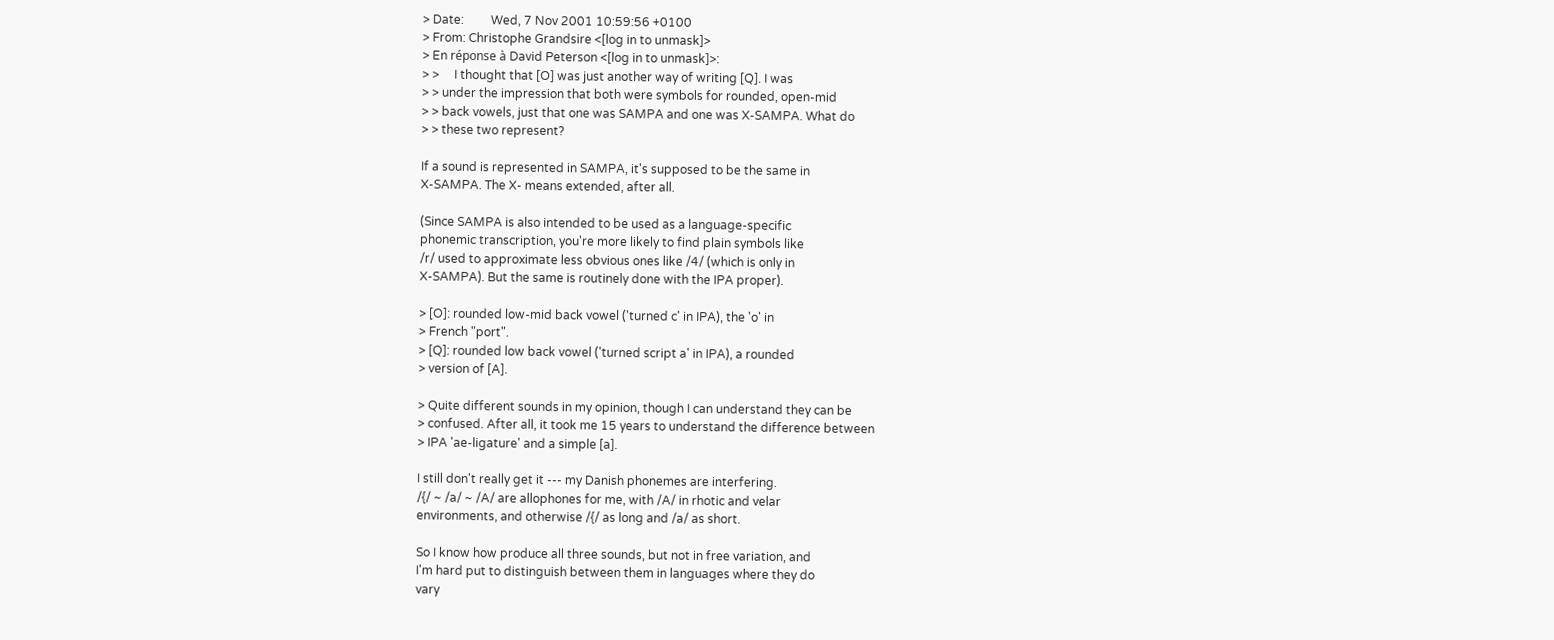> Date:         Wed, 7 Nov 2001 10:59:56 +0100
> From: Christophe Grandsire <[log in to unmask]>
> En réponse à David Peterson <[log in to unmask]>:
> >     I thought that [O] was just another way of writing [Q]. I was
> > under the impression that both were symbols for rounded, open-mid
> > back vowels, just that one was SAMPA and one was X-SAMPA. What do
> > these two represent?

If a sound is represented in SAMPA, it's supposed to be the same in
X-SAMPA. The X- means extended, after all.

(Since SAMPA is also intended to be used as a language-specific
phonemic transcription, you're more likely to find plain symbols like
/r/ used to approximate less obvious ones like /4/ (which is only in
X-SAMPA). But the same is routinely done with the IPA proper).

> [O]: rounded low-mid back vowel ('turned c' in IPA), the 'o' in
> French "port".
> [Q]: rounded low back vowel ('turned script a' in IPA), a rounded
> version of [A].

> Quite different sounds in my opinion, though I can understand they can be
> confused. After all, it took me 15 years to understand the difference between
> IPA 'ae-ligature' and a simple [a].

I still don't really get it --- my Danish phonemes are interfering.
/{/ ~ /a/ ~ /A/ are allophones for me, with /A/ in rhotic and velar
environments, and otherwise /{/ as long and /a/ as short.

So I know how produce all three sounds, but not in free variation, and
I'm hard put to distinguish between them in languages where they do
vary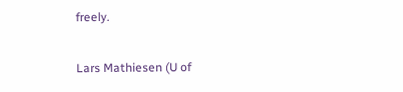freely.

Lars Mathiesen (U of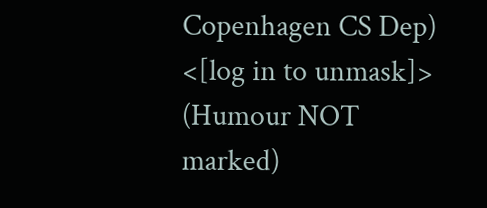Copenhagen CS Dep) <[log in to unmask]> (Humour NOT marked)